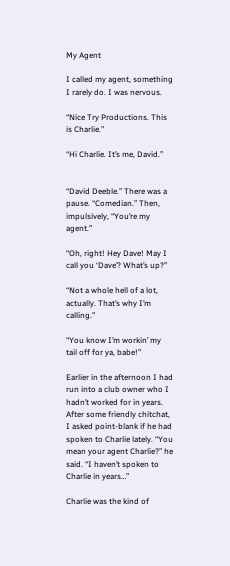My Agent

I called my agent, something I rarely do. I was nervous.

“Nice Try Productions. This is Charlie.”

“Hi Charlie. It’s me, David.”


“David Deeble.” There was a pause. “Comedian.” Then, impulsively, “You’re my agent.”

“Oh, right! Hey Dave! May I call you ‘Dave’? What’s up?”

“Not a whole hell of a lot, actually. That’s why I’m calling.”

“You know I’m workin’ my tail off for ya, babe!”

Earlier in the afternoon I had run into a club owner who I hadn’t worked for in years. After some friendly chitchat, I asked point-blank if he had spoken to Charlie lately. “You mean your agent Charlie?” he said. “I haven’t spoken to Charlie in years…”

Charlie was the kind of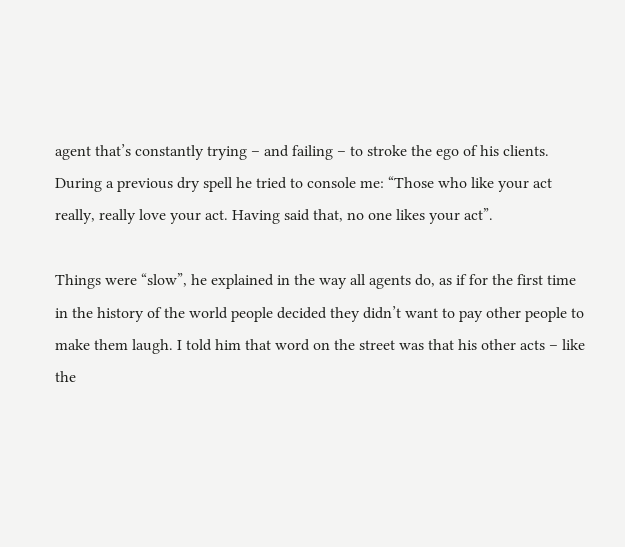agent that’s constantly trying – and failing – to stroke the ego of his clients. During a previous dry spell he tried to console me: “Those who like your act really, really love your act. Having said that, no one likes your act”.

Things were “slow”, he explained in the way all agents do, as if for the first time in the history of the world people decided they didn’t want to pay other people to make them laugh. I told him that word on the street was that his other acts – like the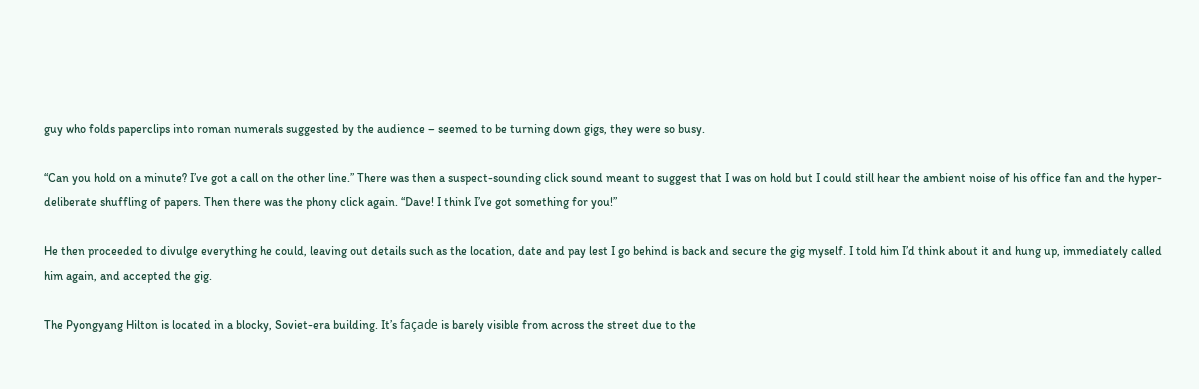guy who folds paperclips into roman numerals suggested by the audience – seemed to be turning down gigs, they were so busy.

“Can you hold on a minute? I’ve got a call on the other line.” There was then a suspect-sounding click sound meant to suggest that I was on hold but I could still hear the ambient noise of his office fan and the hyper-deliberate shuffling of papers. Then there was the phony click again. “Dave! I think I’ve got something for you!”

He then proceeded to divulge everything he could, leaving out details such as the location, date and pay lest I go behind is back and secure the gig myself. I told him I’d think about it and hung up, immediately called him again, and accepted the gig.

The Pyongyang Hilton is located in a blocky, Soviet-era building. It’s façade is barely visible from across the street due to the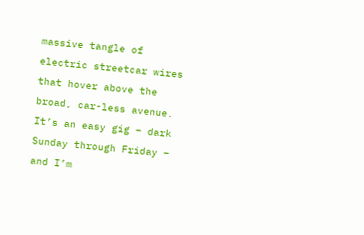massive tangle of electric streetcar wires that hover above the broad, car-less avenue. It’s an easy gig – dark Sunday through Friday – and I’m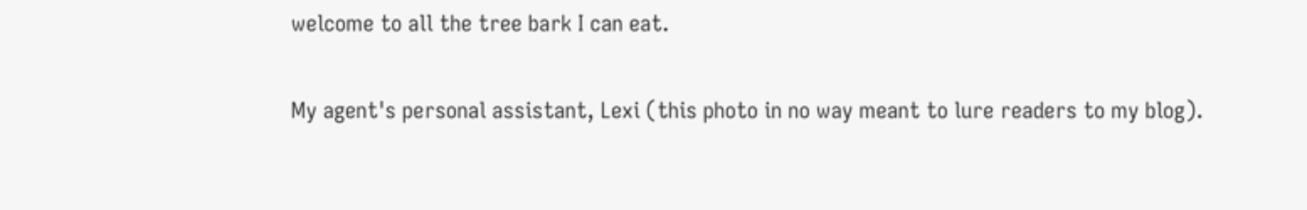welcome to all the tree bark I can eat.

My agent's personal assistant, Lexi (this photo in no way meant to lure readers to my blog).